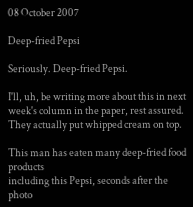08 October 2007

Deep-fried Pepsi

Seriously. Deep-fried Pepsi.

I'll, uh, be writing more about this in next week's column in the paper, rest assured. They actually put whipped cream on top.

This man has eaten many deep-fried food products
including this Pepsi, seconds after the photo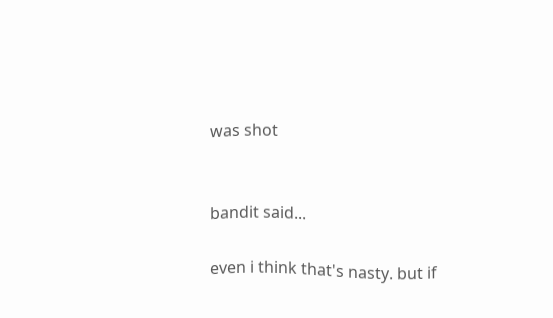was shot


bandit said...

even i think that's nasty. but if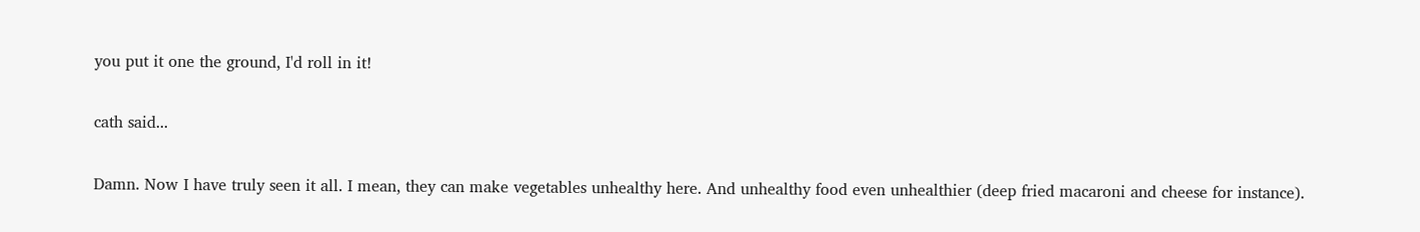you put it one the ground, I'd roll in it!

cath said...

Damn. Now I have truly seen it all. I mean, they can make vegetables unhealthy here. And unhealthy food even unhealthier (deep fried macaroni and cheese for instance).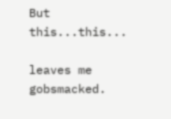But this...this...

leaves me gobsmacked.